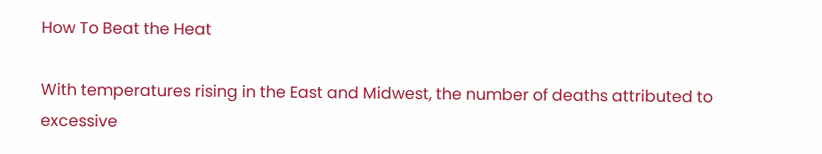How To Beat the Heat

With temperatures rising in the East and Midwest, the number of deaths attributed to excessive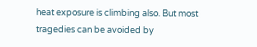heat exposure is climbing also. But most tragedies can be avoided by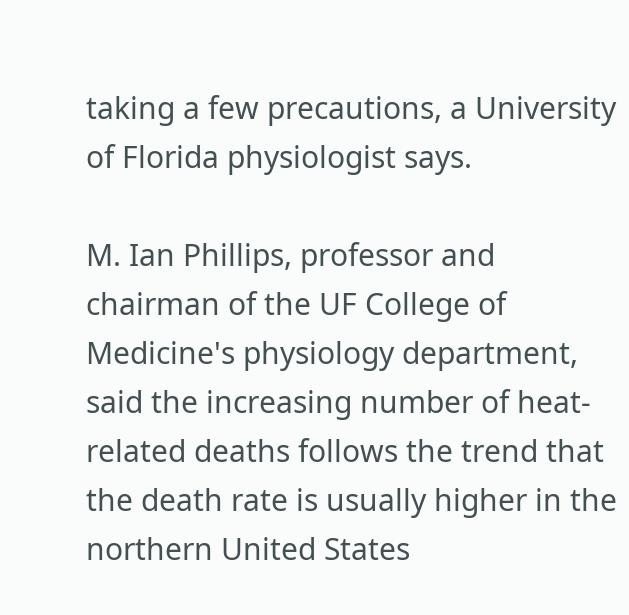taking a few precautions, a University of Florida physiologist says.

M. Ian Phillips, professor and chairman of the UF College of Medicine's physiology department, said the increasing number of heat-related deaths follows the trend that the death rate is usually higher in the northern United States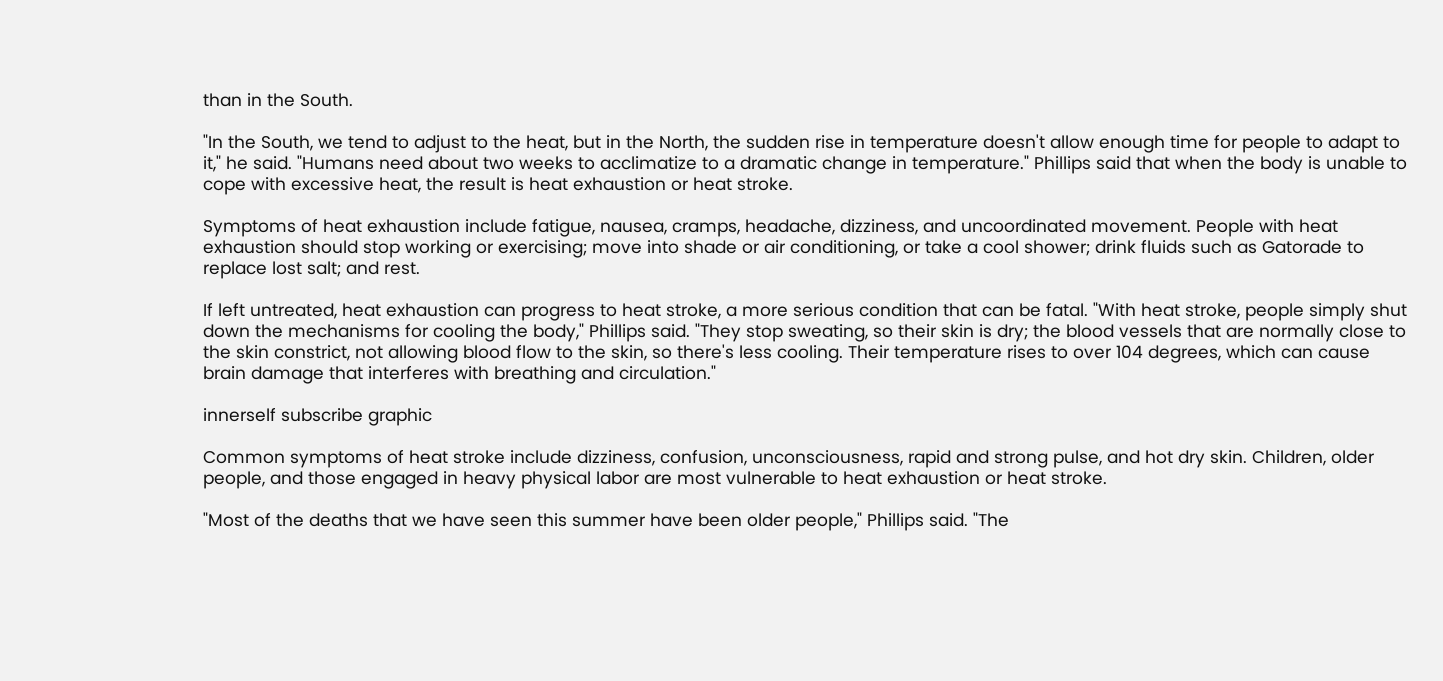than in the South.

"In the South, we tend to adjust to the heat, but in the North, the sudden rise in temperature doesn't allow enough time for people to adapt to it," he said. "Humans need about two weeks to acclimatize to a dramatic change in temperature." Phillips said that when the body is unable to cope with excessive heat, the result is heat exhaustion or heat stroke.

Symptoms of heat exhaustion include fatigue, nausea, cramps, headache, dizziness, and uncoordinated movement. People with heat exhaustion should stop working or exercising; move into shade or air conditioning, or take a cool shower; drink fluids such as Gatorade to replace lost salt; and rest.

If left untreated, heat exhaustion can progress to heat stroke, a more serious condition that can be fatal. "With heat stroke, people simply shut down the mechanisms for cooling the body," Phillips said. "They stop sweating, so their skin is dry; the blood vessels that are normally close to the skin constrict, not allowing blood flow to the skin, so there's less cooling. Their temperature rises to over 104 degrees, which can cause brain damage that interferes with breathing and circulation."

innerself subscribe graphic

Common symptoms of heat stroke include dizziness, confusion, unconsciousness, rapid and strong pulse, and hot dry skin. Children, older people, and those engaged in heavy physical labor are most vulnerable to heat exhaustion or heat stroke.

"Most of the deaths that we have seen this summer have been older people," Phillips said. "The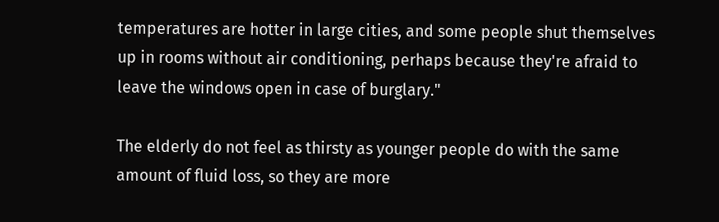temperatures are hotter in large cities, and some people shut themselves up in rooms without air conditioning, perhaps because they're afraid to leave the windows open in case of burglary."

The elderly do not feel as thirsty as younger people do with the same amount of fluid loss, so they are more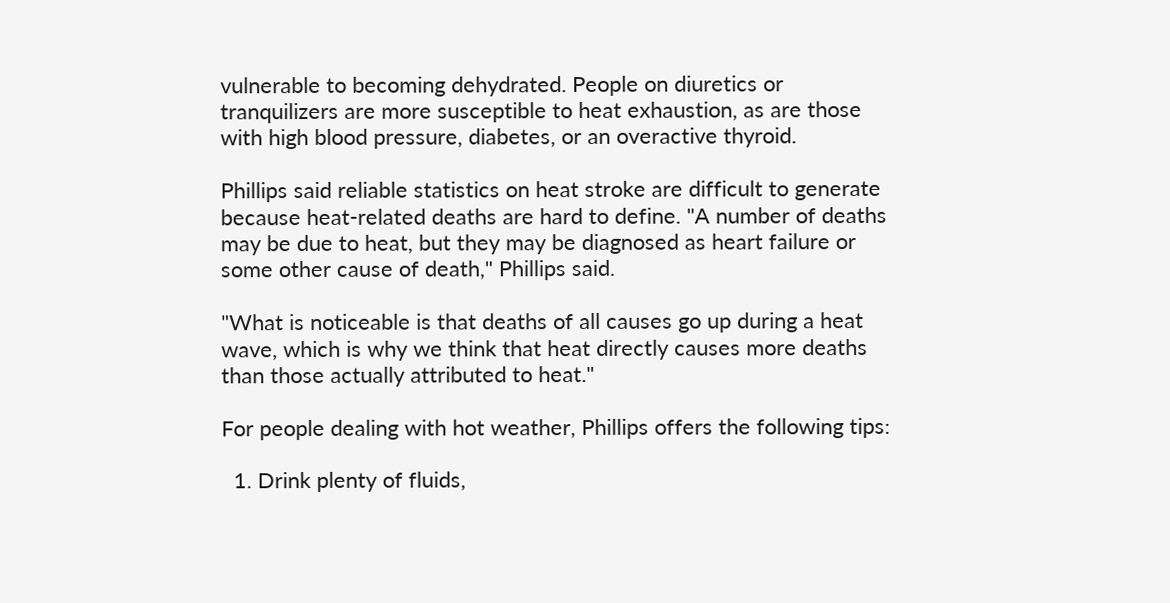vulnerable to becoming dehydrated. People on diuretics or tranquilizers are more susceptible to heat exhaustion, as are those with high blood pressure, diabetes, or an overactive thyroid.

Phillips said reliable statistics on heat stroke are difficult to generate because heat-related deaths are hard to define. "A number of deaths may be due to heat, but they may be diagnosed as heart failure or some other cause of death," Phillips said.

"What is noticeable is that deaths of all causes go up during a heat wave, which is why we think that heat directly causes more deaths than those actually attributed to heat."

For people dealing with hot weather, Phillips offers the following tips:

  1. Drink plenty of fluids,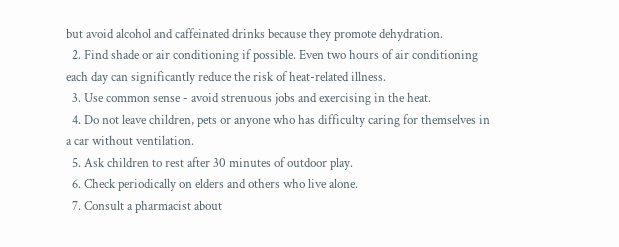but avoid alcohol and caffeinated drinks because they promote dehydration.
  2. Find shade or air conditioning if possible. Even two hours of air conditioning each day can significantly reduce the risk of heat-related illness.
  3. Use common sense - avoid strenuous jobs and exercising in the heat.
  4. Do not leave children, pets or anyone who has difficulty caring for themselves in a car without ventilation.
  5. Ask children to rest after 30 minutes of outdoor play.
  6. Check periodically on elders and others who live alone.
  7. Consult a pharmacist about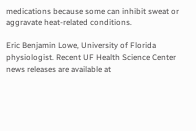medications because some can inhibit sweat or aggravate heat-related conditions.

Eric Benjamin Lowe, University of Florida physiologist. Recent UF Health Science Center news releases are available at